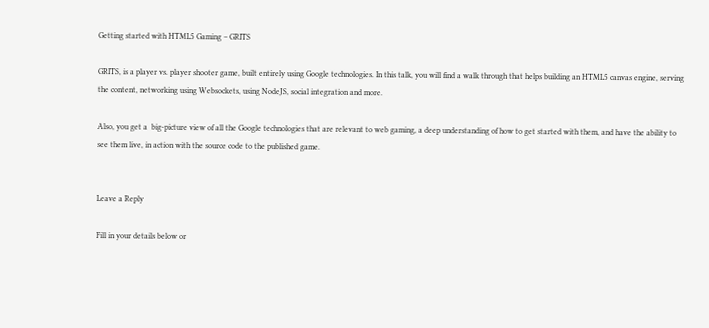Getting started with HTML5 Gaming – GRITS

GRITS, is a player vs. player shooter game, built entirely using Google technologies. In this talk, you will find a walk through that helps building an HTML5 canvas engine, serving the content, networking using Websockets, using NodeJS, social integration and more.

Also, you get a  big-picture view of all the Google technologies that are relevant to web gaming, a deep understanding of how to get started with them, and have the ability to see them live, in action with the source code to the published game.


Leave a Reply

Fill in your details below or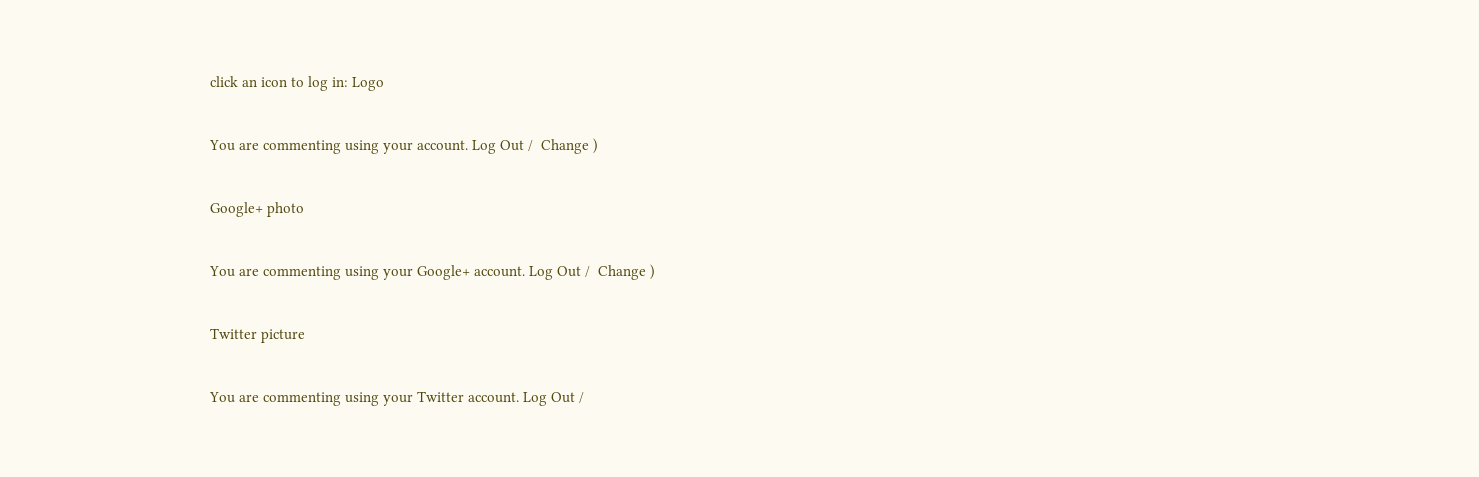click an icon to log in: Logo

You are commenting using your account. Log Out /  Change )

Google+ photo

You are commenting using your Google+ account. Log Out /  Change )

Twitter picture

You are commenting using your Twitter account. Log Out /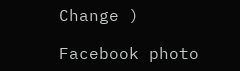Change )

Facebook photo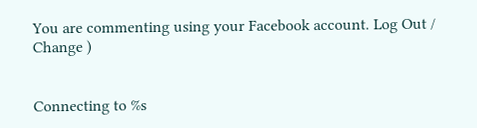You are commenting using your Facebook account. Log Out /  Change )


Connecting to %s